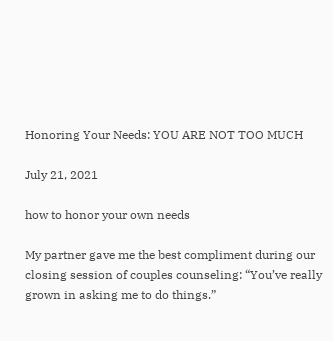Honoring Your Needs: YOU ARE NOT TOO MUCH

July 21, 2021

how to honor your own needs

My partner gave me the best compliment during our closing session of couples counseling: “You’ve really grown in asking me to do things.”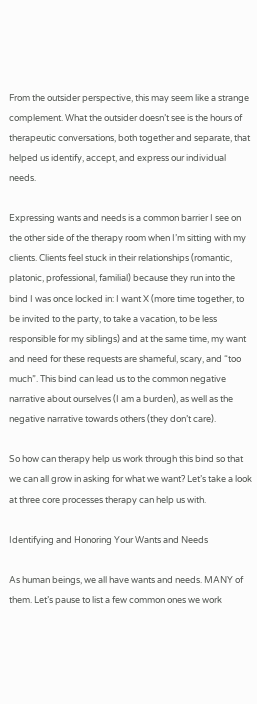From the outsider perspective, this may seem like a strange complement. What the outsider doesn’t see is the hours of therapeutic conversations, both together and separate, that helped us identify, accept, and express our individual needs.

Expressing wants and needs is a common barrier I see on the other side of the therapy room when I’m sitting with my clients. Clients feel stuck in their relationships (romantic, platonic, professional, familial) because they run into the bind I was once locked in: I want X (more time together, to be invited to the party, to take a vacation, to be less responsible for my siblings) and at the same time, my want and need for these requests are shameful, scary, and “too much”. This bind can lead us to the common negative narrative about ourselves (I am a burden), as well as the negative narrative towards others (they don’t care).

So how can therapy help us work through this bind so that we can all grow in asking for what we want? Let’s take a look at three core processes therapy can help us with.

Identifying and Honoring Your Wants and Needs

As human beings, we all have wants and needs. MANY of them. Let’s pause to list a few common ones we work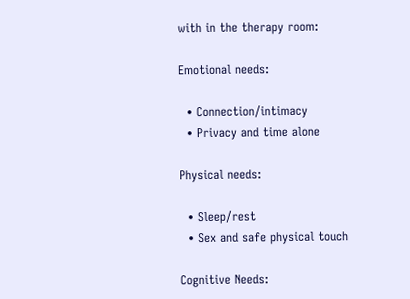with in the therapy room:

Emotional needs:

  • Connection/intimacy
  • Privacy and time alone

Physical needs:

  • Sleep/rest
  • Sex and safe physical touch

Cognitive Needs: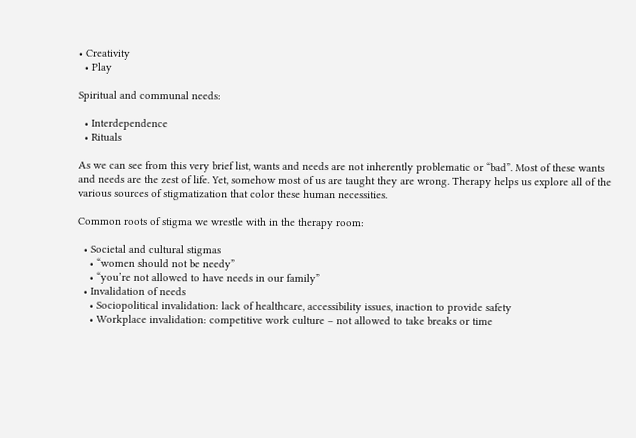• Creativity
  • Play

Spiritual and communal needs:

  • Interdependence
  • Rituals

As we can see from this very brief list, wants and needs are not inherently problematic or “bad”. Most of these wants and needs are the zest of life. Yet, somehow most of us are taught they are wrong. Therapy helps us explore all of the various sources of stigmatization that color these human necessities.

Common roots of stigma we wrestle with in the therapy room:

  • Societal and cultural stigmas
    • “women should not be needy”
    • “you’re not allowed to have needs in our family”
  • Invalidation of needs
    • Sociopolitical invalidation: lack of healthcare, accessibility issues, inaction to provide safety
    • Workplace invalidation: competitive work culture – not allowed to take breaks or time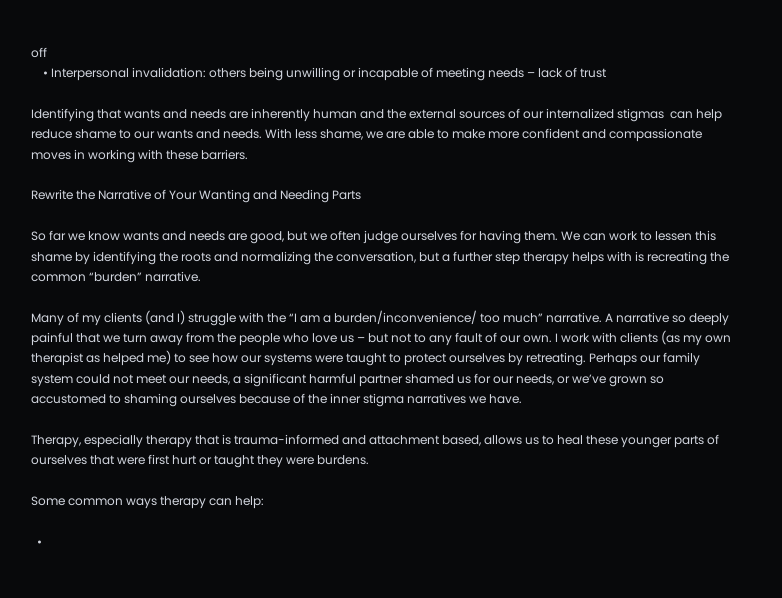off
    • Interpersonal invalidation: others being unwilling or incapable of meeting needs – lack of trust

Identifying that wants and needs are inherently human and the external sources of our internalized stigmas  can help reduce shame to our wants and needs. With less shame, we are able to make more confident and compassionate moves in working with these barriers.

Rewrite the Narrative of Your Wanting and Needing Parts

So far we know wants and needs are good, but we often judge ourselves for having them. We can work to lessen this shame by identifying the roots and normalizing the conversation, but a further step therapy helps with is recreating the common “burden” narrative.

Many of my clients (and I) struggle with the “I am a burden/inconvenience/ too much” narrative. A narrative so deeply painful that we turn away from the people who love us – but not to any fault of our own. I work with clients (as my own therapist as helped me) to see how our systems were taught to protect ourselves by retreating. Perhaps our family system could not meet our needs, a significant harmful partner shamed us for our needs, or we’ve grown so accustomed to shaming ourselves because of the inner stigma narratives we have.

Therapy, especially therapy that is trauma-informed and attachment based, allows us to heal these younger parts of ourselves that were first hurt or taught they were burdens.

Some common ways therapy can help:

  •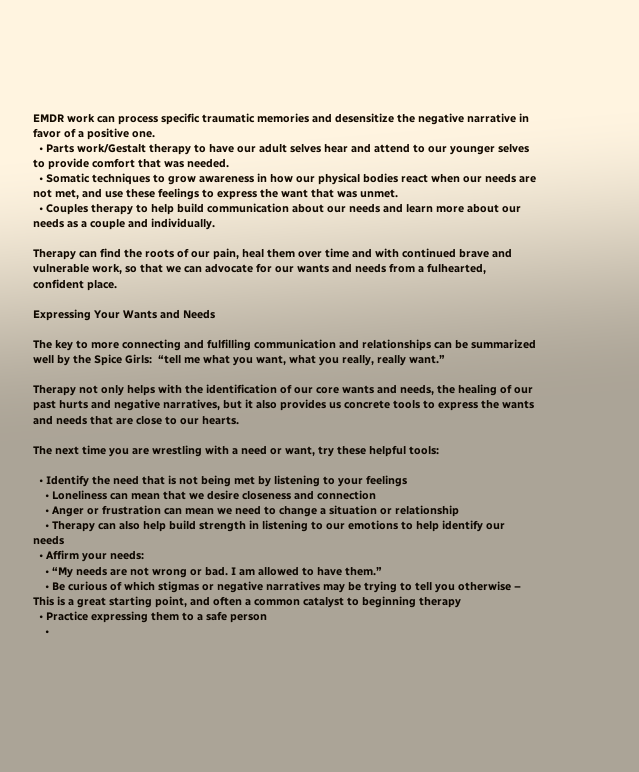EMDR work can process specific traumatic memories and desensitize the negative narrative in favor of a positive one.
  • Parts work/Gestalt therapy to have our adult selves hear and attend to our younger selves to provide comfort that was needed.
  • Somatic techniques to grow awareness in how our physical bodies react when our needs are not met, and use these feelings to express the want that was unmet.
  • Couples therapy to help build communication about our needs and learn more about our needs as a couple and individually.

Therapy can find the roots of our pain, heal them over time and with continued brave and vulnerable work, so that we can advocate for our wants and needs from a fulhearted, confident place.

Expressing Your Wants and Needs

The key to more connecting and fulfilling communication and relationships can be summarized well by the Spice Girls:  “tell me what you want, what you really, really want.”

Therapy not only helps with the identification of our core wants and needs, the healing of our past hurts and negative narratives, but it also provides us concrete tools to express the wants and needs that are close to our hearts.

The next time you are wrestling with a need or want, try these helpful tools:

  • Identify the need that is not being met by listening to your feelings
    • Loneliness can mean that we desire closeness and connection
    • Anger or frustration can mean we need to change a situation or relationship
    • Therapy can also help build strength in listening to our emotions to help identify our needs
  • Affirm your needs:
    • “My needs are not wrong or bad. I am allowed to have them.”
    • Be curious of which stigmas or negative narratives may be trying to tell you otherwise – This is a great starting point, and often a common catalyst to beginning therapy
  • Practice expressing them to a safe person
    •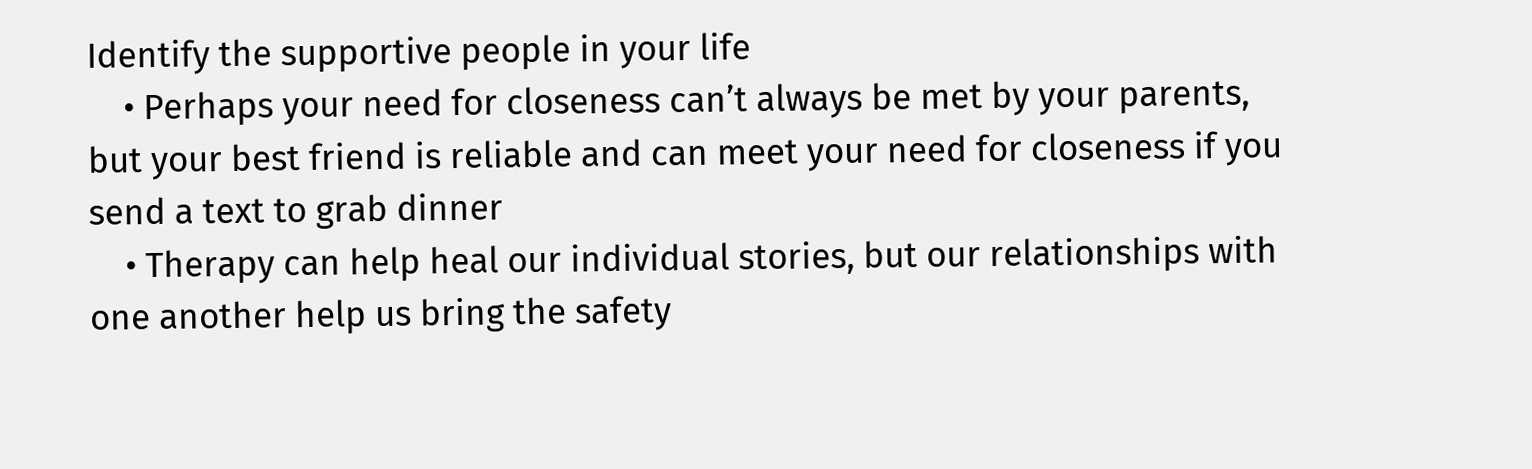Identify the supportive people in your life
    • Perhaps your need for closeness can’t always be met by your parents, but your best friend is reliable and can meet your need for closeness if you send a text to grab dinner
    • Therapy can help heal our individual stories, but our relationships with one another help us bring the safety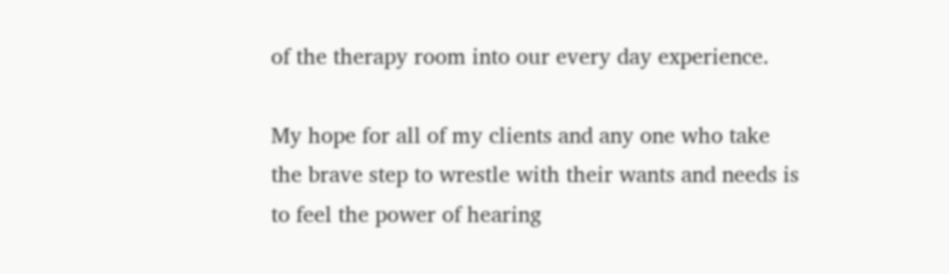of the therapy room into our every day experience.

My hope for all of my clients and any one who take the brave step to wrestle with their wants and needs is to feel the power of hearing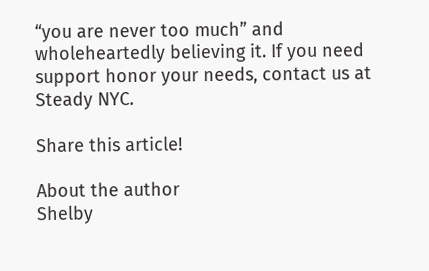“you are never too much” and wholeheartedly believing it. If you need support honor your needs, contact us at Steady NYC.

Share this article!

About the author
Shelby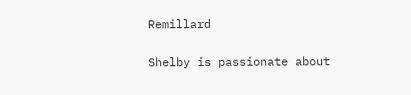Remillard

Shelby is passionate about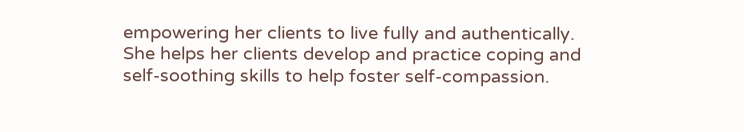empowering her clients to live fully and authentically. She helps her clients develop and practice coping and self-soothing skills to help foster self-compassion.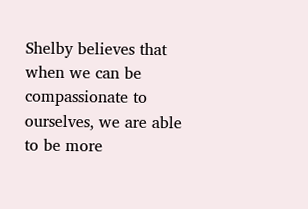Shelby believes that when we can be compassionate to ourselves, we are able to be more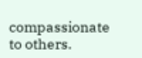compassionate to others.